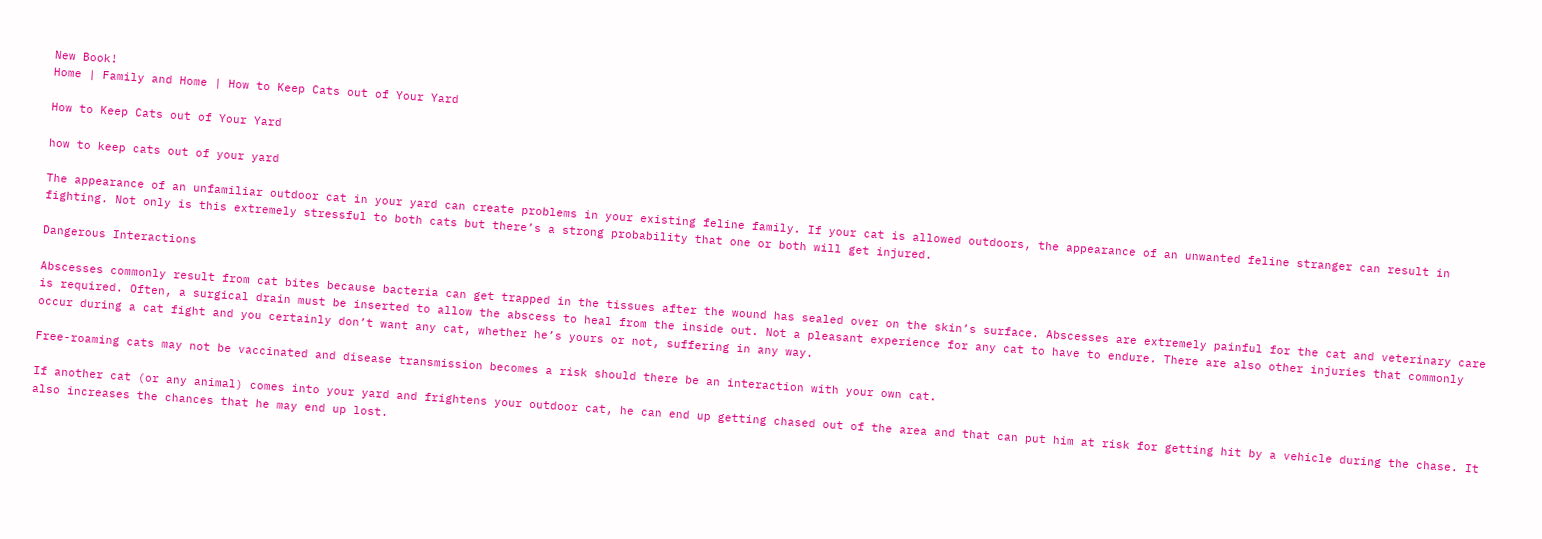New Book!
Home | Family and Home | How to Keep Cats out of Your Yard

How to Keep Cats out of Your Yard

how to keep cats out of your yard

The appearance of an unfamiliar outdoor cat in your yard can create problems in your existing feline family. If your cat is allowed outdoors, the appearance of an unwanted feline stranger can result in fighting. Not only is this extremely stressful to both cats but there’s a strong probability that one or both will get injured.

Dangerous Interactions

Abscesses commonly result from cat bites because bacteria can get trapped in the tissues after the wound has sealed over on the skin’s surface. Abscesses are extremely painful for the cat and veterinary care is required. Often, a surgical drain must be inserted to allow the abscess to heal from the inside out. Not a pleasant experience for any cat to have to endure. There are also other injuries that commonly occur during a cat fight and you certainly don’t want any cat, whether he’s yours or not, suffering in any way.

Free-roaming cats may not be vaccinated and disease transmission becomes a risk should there be an interaction with your own cat.

If another cat (or any animal) comes into your yard and frightens your outdoor cat, he can end up getting chased out of the area and that can put him at risk for getting hit by a vehicle during the chase. It also increases the chances that he may end up lost.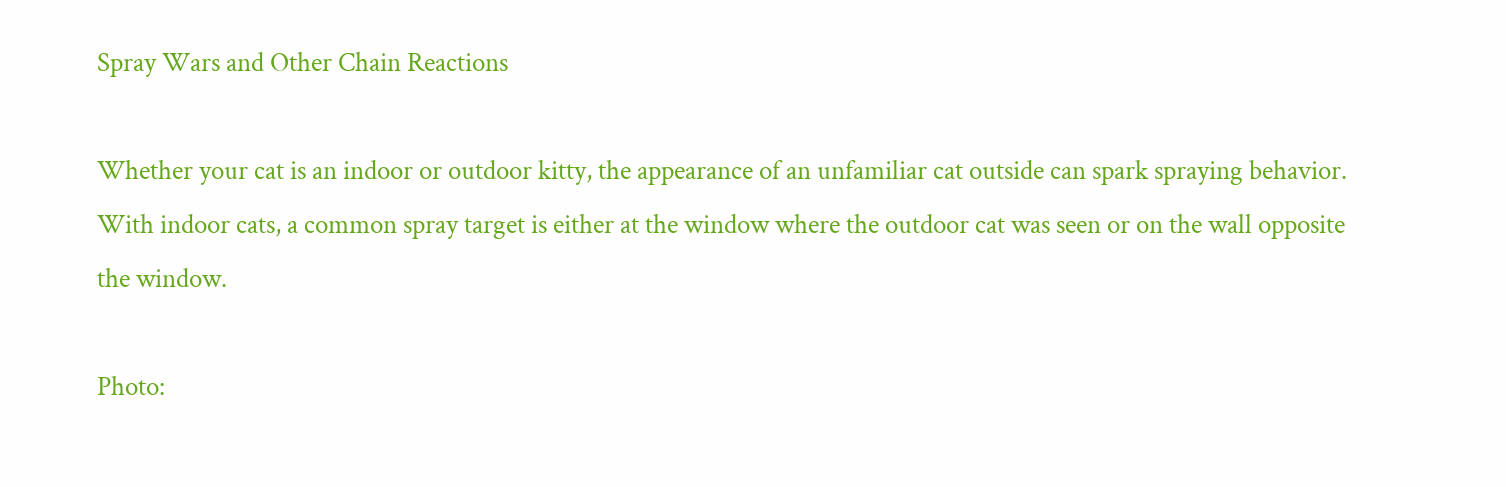Spray Wars and Other Chain Reactions

Whether your cat is an indoor or outdoor kitty, the appearance of an unfamiliar cat outside can spark spraying behavior. With indoor cats, a common spray target is either at the window where the outdoor cat was seen or on the wall opposite the window.

Photo: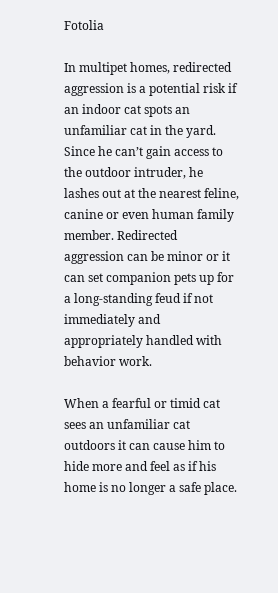Fotolia

In multipet homes, redirected aggression is a potential risk if an indoor cat spots an unfamiliar cat in the yard. Since he can’t gain access to the outdoor intruder, he lashes out at the nearest feline, canine or even human family member. Redirected aggression can be minor or it can set companion pets up for a long-standing feud if not immediately and appropriately handled with behavior work.

When a fearful or timid cat sees an unfamiliar cat outdoors it can cause him to hide more and feel as if his home is no longer a safe place.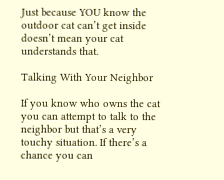Just because YOU know the outdoor cat can’t get inside doesn’t mean your cat understands that.

Talking With Your Neighbor

If you know who owns the cat you can attempt to talk to the neighbor but that’s a very touchy situation. If there’s a chance you can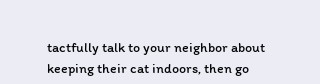tactfully talk to your neighbor about keeping their cat indoors, then go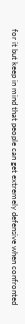for it but keep in mind that people can get extremely defensive when confronted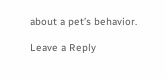about a pet’s behavior.

Leave a Reply